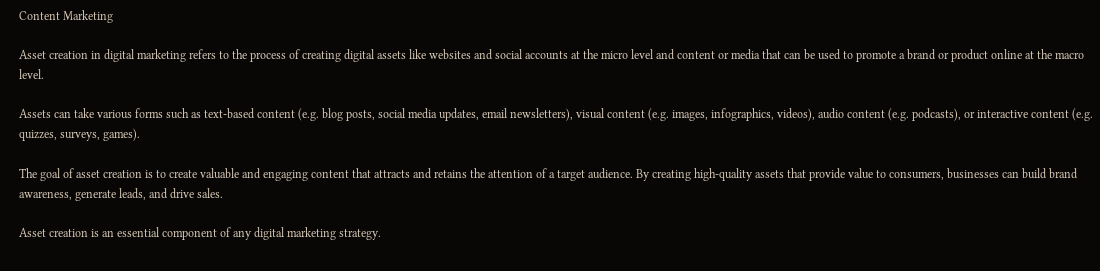Content Marketing

Asset creation in digital marketing refers to the process of creating digital assets like websites and social accounts at the micro level and content or media that can be used to promote a brand or product online at the macro level.

Assets can take various forms such as text-based content (e.g. blog posts, social media updates, email newsletters), visual content (e.g. images, infographics, videos), audio content (e.g. podcasts), or interactive content (e.g. quizzes, surveys, games).

The goal of asset creation is to create valuable and engaging content that attracts and retains the attention of a target audience. By creating high-quality assets that provide value to consumers, businesses can build brand awareness, generate leads, and drive sales.

Asset creation is an essential component of any digital marketing strategy.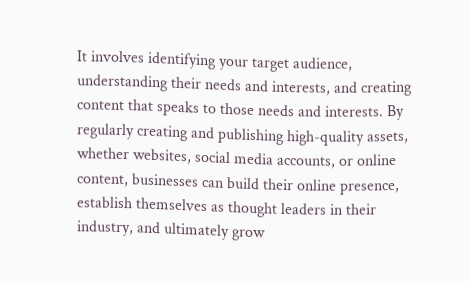It involves identifying your target audience, understanding their needs and interests, and creating content that speaks to those needs and interests. By regularly creating and publishing high-quality assets, whether websites, social media accounts, or online content, businesses can build their online presence, establish themselves as thought leaders in their industry, and ultimately grow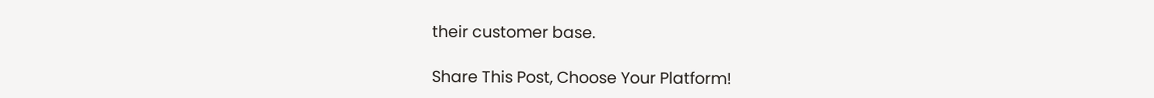their customer base.

Share This Post, Choose Your Platform!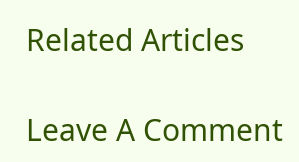Related Articles

Leave A Comment